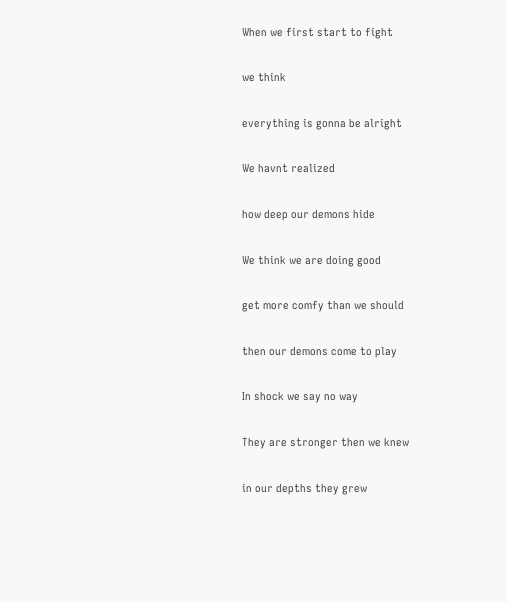When we first start to fight

we think

everything is gonna be alright

We havnt realized

how deep our demons hide

We think we are doing good

get more comfy than we should

then our demons come to play

In shock we say no way

They are stronger then we knew

in our depths they grew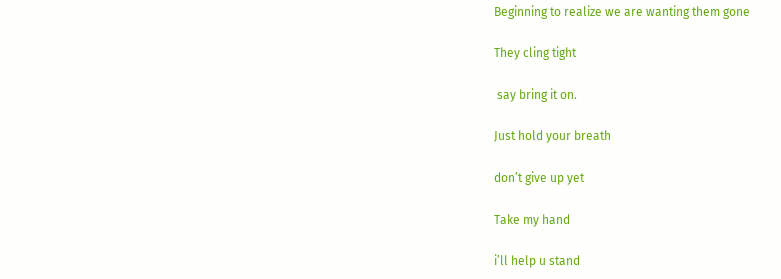Beginning to realize we are wanting them gone

They cling tight

 say bring it on.

Just hold your breath

don’t give up yet

Take my hand

i’ll help u stand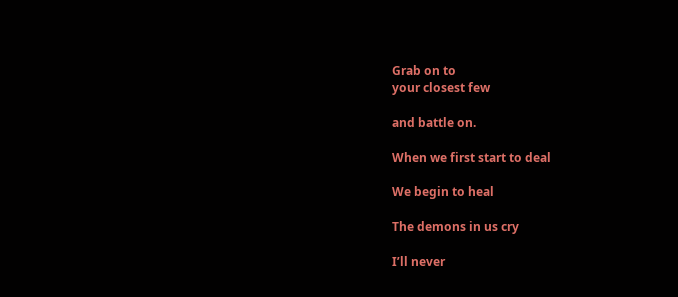Grab on to
your closest few

and battle on.

When we first start to deal

We begin to heal

The demons in us cry

I’ll never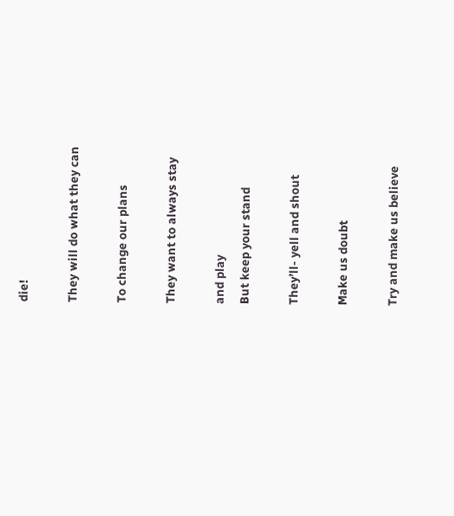die!

They will do what they can

To change our plans

They want to always stay

and play
But keep your stand

They’ll- yell and shout

Make us doubt

Try and make us believe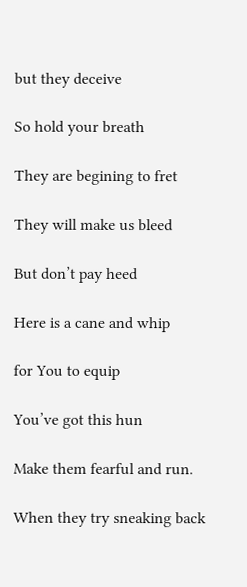but they deceive

So hold your breath

They are begining to fret

They will make us bleed

But don’t pay heed

Here is a cane and whip

for You to equip

You’ve got this hun

Make them fearful and run.

When they try sneaking back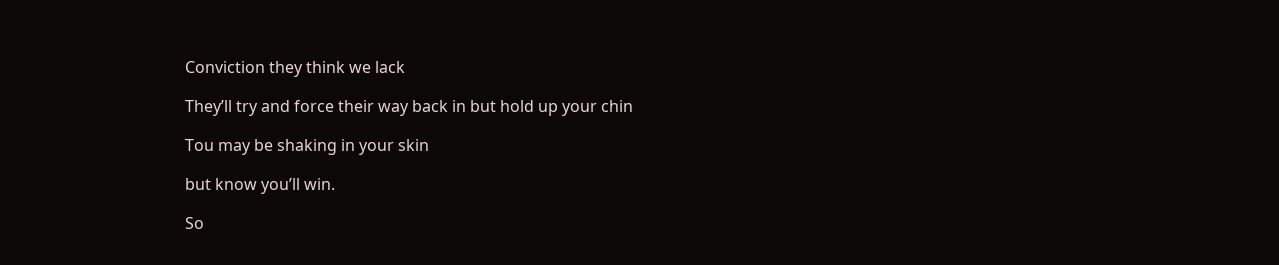Conviction they think we lack

They’ll try and force their way back in but hold up your chin

Tou may be shaking in your skin

but know you’ll win.

So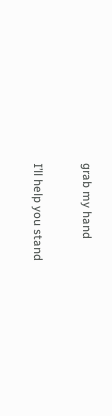grab my hand

I’ll help you stand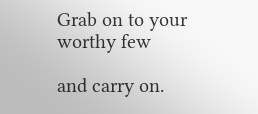Grab on to your worthy few

and carry on.